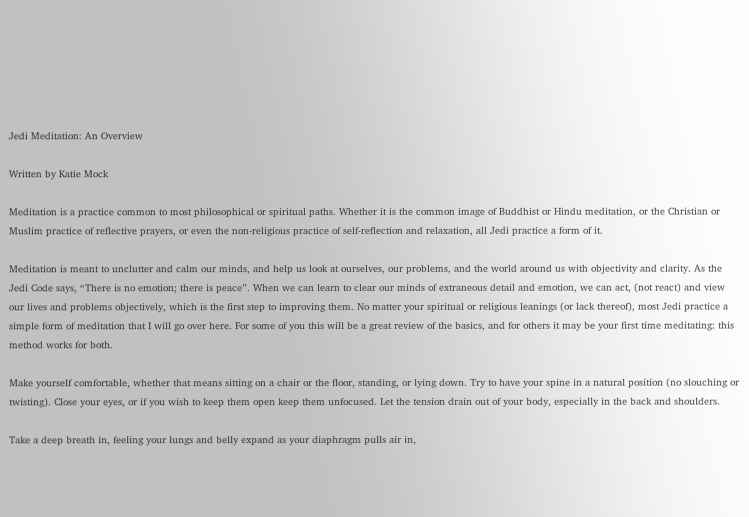Jedi Meditation: An Overview

Written by Katie Mock

Meditation is a practice common to most philosophical or spiritual paths. Whether it is the common image of Buddhist or Hindu meditation, or the Christian or Muslim practice of reflective prayers, or even the non-religious practice of self-reflection and relaxation, all Jedi practice a form of it.

Meditation is meant to unclutter and calm our minds, and help us look at ourselves, our problems, and the world around us with objectivity and clarity. As the Jedi Code says, “There is no emotion; there is peace”. When we can learn to clear our minds of extraneous detail and emotion, we can act, (not react) and view our lives and problems objectively, which is the first step to improving them. No matter your spiritual or religious leanings (or lack thereof), most Jedi practice a simple form of meditation that I will go over here. For some of you this will be a great review of the basics, and for others it may be your first time meditating: this method works for both.

Make yourself comfortable, whether that means sitting on a chair or the floor, standing, or lying down. Try to have your spine in a natural position (no slouching or twisting). Close your eyes, or if you wish to keep them open keep them unfocused. Let the tension drain out of your body, especially in the back and shoulders.

Take a deep breath in, feeling your lungs and belly expand as your diaphragm pulls air in,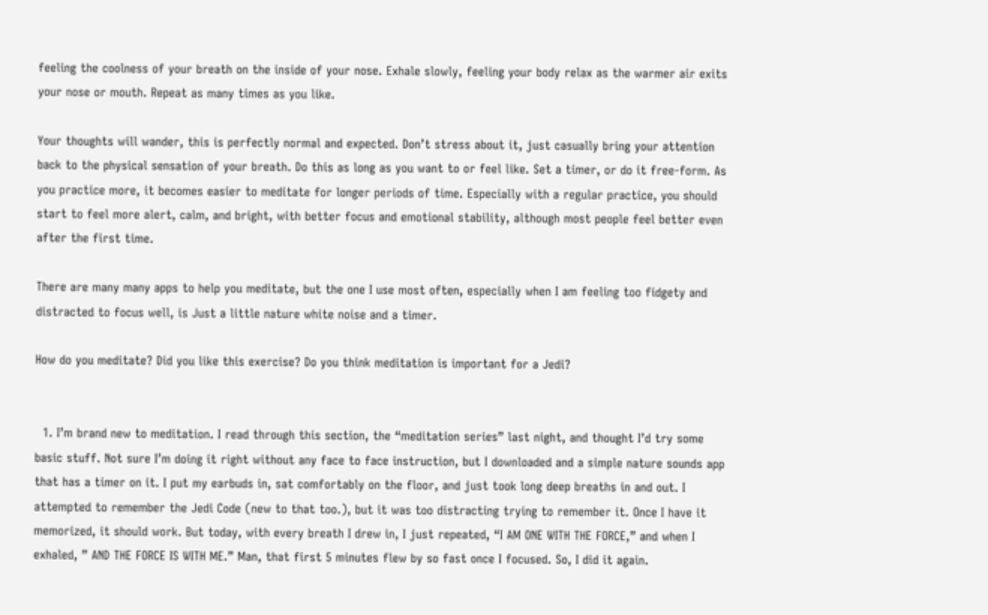feeling the coolness of your breath on the inside of your nose. Exhale slowly, feeling your body relax as the warmer air exits your nose or mouth. Repeat as many times as you like.

Your thoughts will wander, this is perfectly normal and expected. Don’t stress about it, just casually bring your attention back to the physical sensation of your breath. Do this as long as you want to or feel like. Set a timer, or do it free-form. As you practice more, it becomes easier to meditate for longer periods of time. Especially with a regular practice, you should start to feel more alert, calm, and bright, with better focus and emotional stability, although most people feel better even after the first time.

There are many many apps to help you meditate, but the one I use most often, especially when I am feeling too fidgety and distracted to focus well, is Just a little nature white noise and a timer.

How do you meditate? Did you like this exercise? Do you think meditation is important for a Jedi?


  1. I’m brand new to meditation. I read through this section, the “meditation series” last night, and thought I’d try some basic stuff. Not sure I’m doing it right without any face to face instruction, but I downloaded and a simple nature sounds app that has a timer on it. I put my earbuds in, sat comfortably on the floor, and just took long deep breaths in and out. I attempted to remember the Jedi Code (new to that too.), but it was too distracting trying to remember it. Once I have it memorized, it should work. But today, with every breath I drew in, I just repeated, “I AM ONE WITH THE FORCE,” and when I exhaled, ” AND THE FORCE IS WITH ME.” Man, that first 5 minutes flew by so fast once I focused. So, I did it again.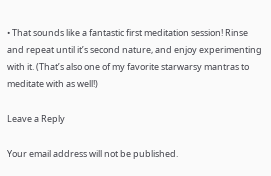• That sounds like a fantastic first meditation session! Rinse and repeat until it’s second nature, and enjoy experimenting with it. (That’s also one of my favorite starwarsy mantras to meditate with as well!)

Leave a Reply

Your email address will not be published.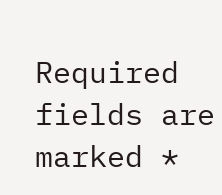Required fields are marked *